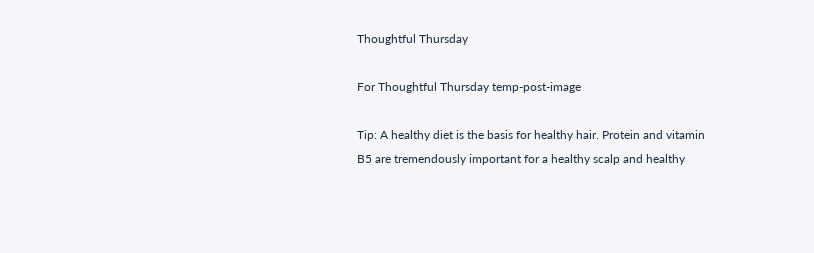Thoughtful Thursday

For Thoughtful Thursday temp-post-image

Tip: A healthy diet is the basis for healthy hair. Protein and vitamin B5 are tremendously important for a healthy scalp and healthy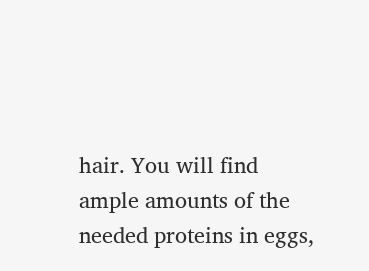hair. You will find ample amounts of the needed proteins in eggs,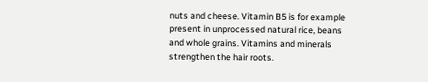nuts and cheese. Vitamin B5 is for example present in unprocessed natural rice, beans and whole grains. Vitamins and minerals strengthen the hair roots.